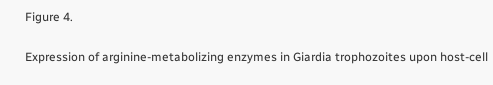Figure 4.

Expression of arginine-metabolizing enzymes in Giardia trophozoites upon host-cell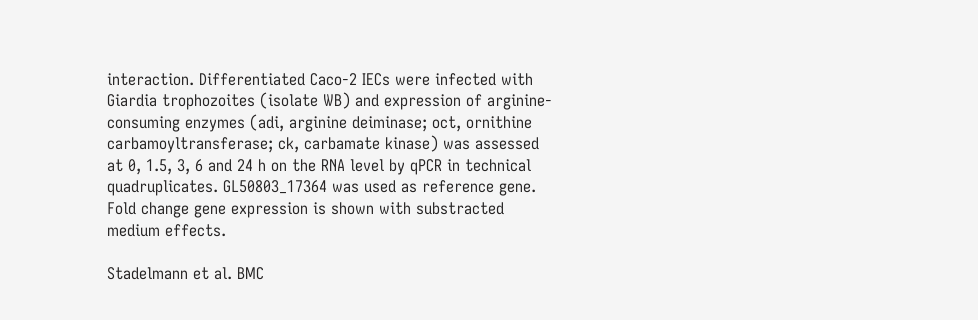interaction. Differentiated Caco-2 IECs were infected with Giardia trophozoites (isolate WB) and expression of arginine-consuming enzymes (adi, arginine deiminase; oct, ornithine carbamoyltransferase; ck, carbamate kinase) was assessed at 0, 1.5, 3, 6 and 24 h on the RNA level by qPCR in technical quadruplicates. GL50803_17364 was used as reference gene. Fold change gene expression is shown with substracted medium effects.

Stadelmann et al. BMC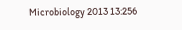Microbiology 2013 13:256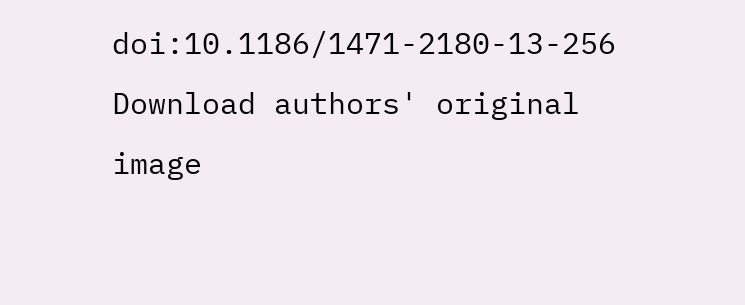doi:10.1186/1471-2180-13-256
Download authors' original image